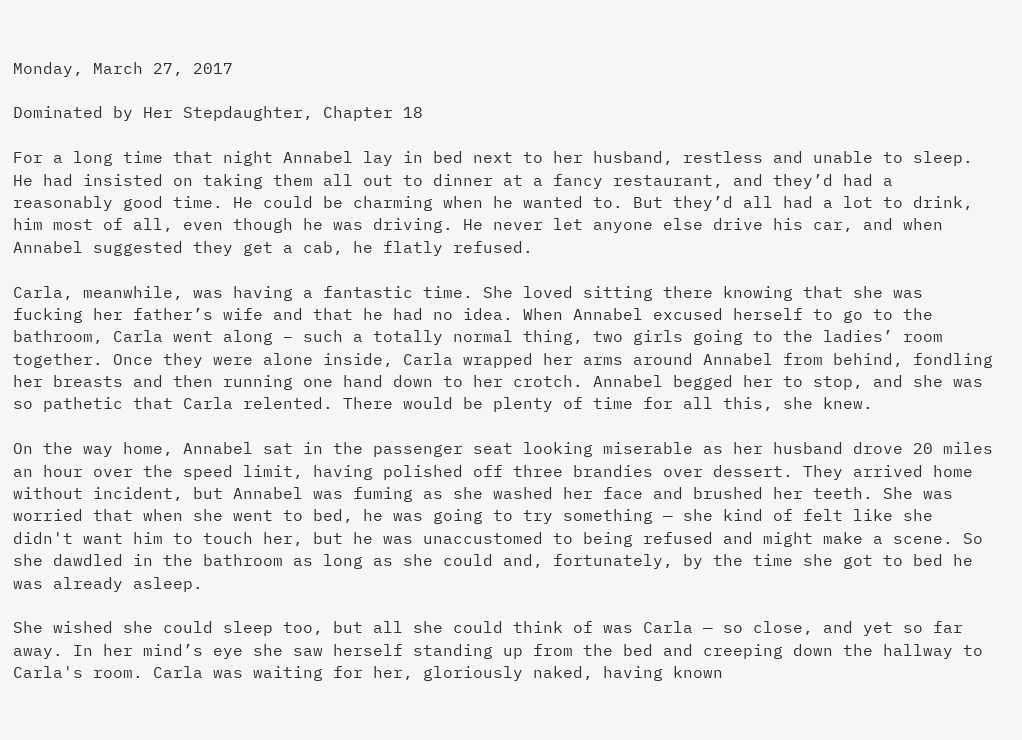Monday, March 27, 2017

Dominated by Her Stepdaughter, Chapter 18

For a long time that night Annabel lay in bed next to her husband, restless and unable to sleep. He had insisted on taking them all out to dinner at a fancy restaurant, and they’d had a reasonably good time. He could be charming when he wanted to. But they’d all had a lot to drink, him most of all, even though he was driving. He never let anyone else drive his car, and when Annabel suggested they get a cab, he flatly refused.

Carla, meanwhile, was having a fantastic time. She loved sitting there knowing that she was fucking her father’s wife and that he had no idea. When Annabel excused herself to go to the bathroom, Carla went along – such a totally normal thing, two girls going to the ladies’ room together. Once they were alone inside, Carla wrapped her arms around Annabel from behind, fondling her breasts and then running one hand down to her crotch. Annabel begged her to stop, and she was so pathetic that Carla relented. There would be plenty of time for all this, she knew.

On the way home, Annabel sat in the passenger seat looking miserable as her husband drove 20 miles an hour over the speed limit, having polished off three brandies over dessert. They arrived home without incident, but Annabel was fuming as she washed her face and brushed her teeth. She was worried that when she went to bed, he was going to try something — she kind of felt like she didn't want him to touch her, but he was unaccustomed to being refused and might make a scene. So she dawdled in the bathroom as long as she could and, fortunately, by the time she got to bed he was already asleep.

She wished she could sleep too, but all she could think of was Carla — so close, and yet so far away. In her mind’s eye she saw herself standing up from the bed and creeping down the hallway to Carla's room. Carla was waiting for her, gloriously naked, having known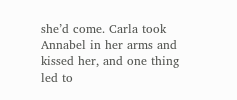she’d come. Carla took Annabel in her arms and kissed her, and one thing led to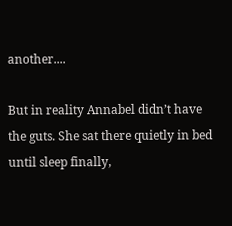another....

But in reality Annabel didn’t have the guts. She sat there quietly in bed until sleep finally,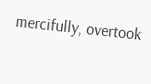mercifully, overtook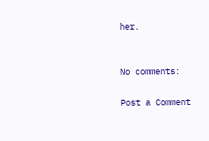her.


No comments:

Post a Comment